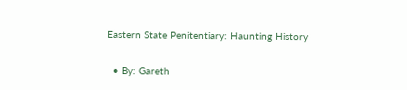Eastern State Penitentiary: Haunting History

  • By: Gareth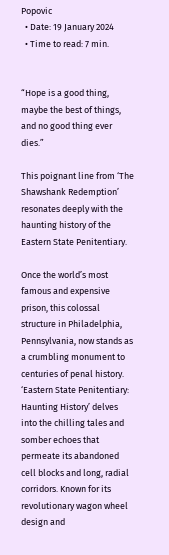Popovic
  • Date: 19 January 2024
  • Time to read: 7 min.


“Hope is a good thing, maybe the best of things, and no good thing ever dies.”

This poignant line from ‘The Shawshank Redemption’ resonates deeply with the haunting history of the Eastern State Penitentiary.

Once the world’s most famous and expensive prison, this colossal structure in Philadelphia, Pennsylvania, now stands as a crumbling monument to centuries of penal history. ‘Eastern State Penitentiary: Haunting History’ delves into the chilling tales and somber echoes that permeate its abandoned cell blocks and long, radial corridors. Known for its revolutionary wagon wheel design and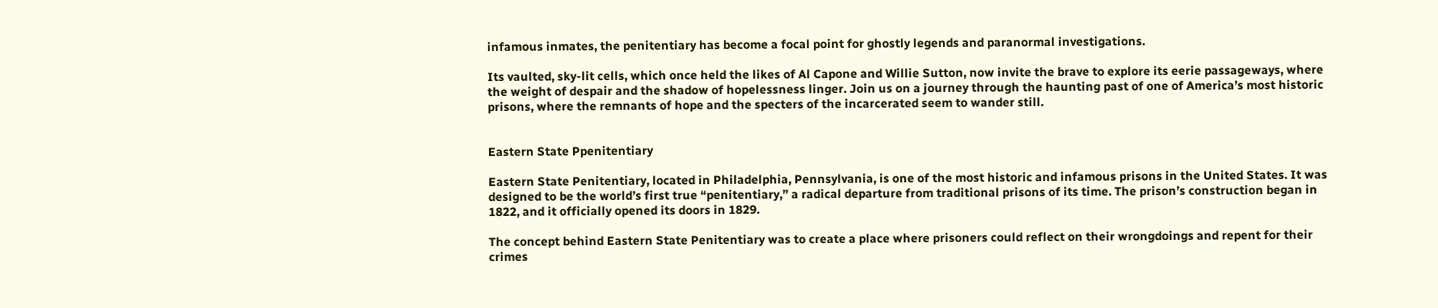infamous inmates, the penitentiary has become a focal point for ghostly legends and paranormal investigations.

Its vaulted, sky-lit cells, which once held the likes of Al Capone and Willie Sutton, now invite the brave to explore its eerie passageways, where the weight of despair and the shadow of hopelessness linger. Join us on a journey through the haunting past of one of America’s most historic prisons, where the remnants of hope and the specters of the incarcerated seem to wander still.


Eastern State Ppenitentiary

Eastern State Penitentiary, located in Philadelphia, Pennsylvania, is one of the most historic and infamous prisons in the United States. It was designed to be the world’s first true “penitentiary,” a radical departure from traditional prisons of its time. The prison’s construction began in 1822, and it officially opened its doors in 1829.

The concept behind Eastern State Penitentiary was to create a place where prisoners could reflect on their wrongdoings and repent for their crimes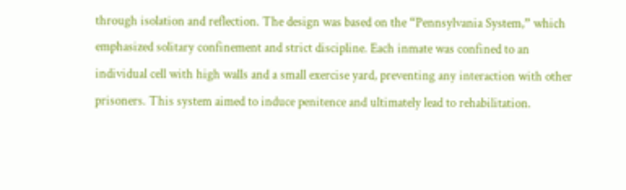through isolation and reflection. The design was based on the “Pennsylvania System,” which emphasized solitary confinement and strict discipline. Each inmate was confined to an individual cell with high walls and a small exercise yard, preventing any interaction with other prisoners. This system aimed to induce penitence and ultimately lead to rehabilitation.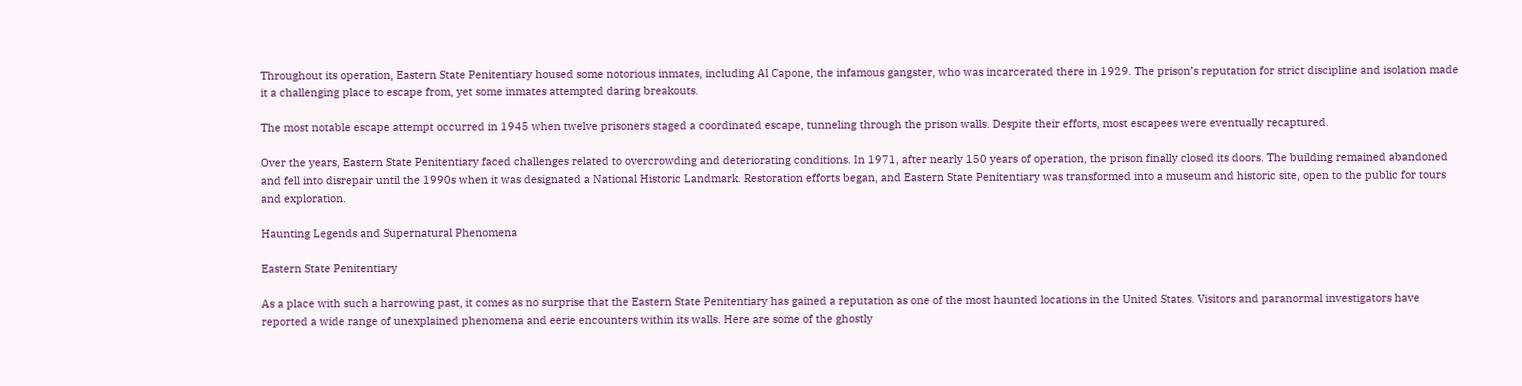Throughout its operation, Eastern State Penitentiary housed some notorious inmates, including Al Capone, the infamous gangster, who was incarcerated there in 1929. The prison’s reputation for strict discipline and isolation made it a challenging place to escape from, yet some inmates attempted daring breakouts.

The most notable escape attempt occurred in 1945 when twelve prisoners staged a coordinated escape, tunneling through the prison walls. Despite their efforts, most escapees were eventually recaptured.

Over the years, Eastern State Penitentiary faced challenges related to overcrowding and deteriorating conditions. In 1971, after nearly 150 years of operation, the prison finally closed its doors. The building remained abandoned and fell into disrepair until the 1990s when it was designated a National Historic Landmark. Restoration efforts began, and Eastern State Penitentiary was transformed into a museum and historic site, open to the public for tours and exploration.

Haunting Legends and Supernatural Phenomena

Eastern State Penitentiary

As a place with such a harrowing past, it comes as no surprise that the Eastern State Penitentiary has gained a reputation as one of the most haunted locations in the United States. Visitors and paranormal investigators have reported a wide range of unexplained phenomena and eerie encounters within its walls. Here are some of the ghostly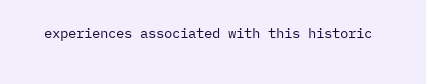experiences associated with this historic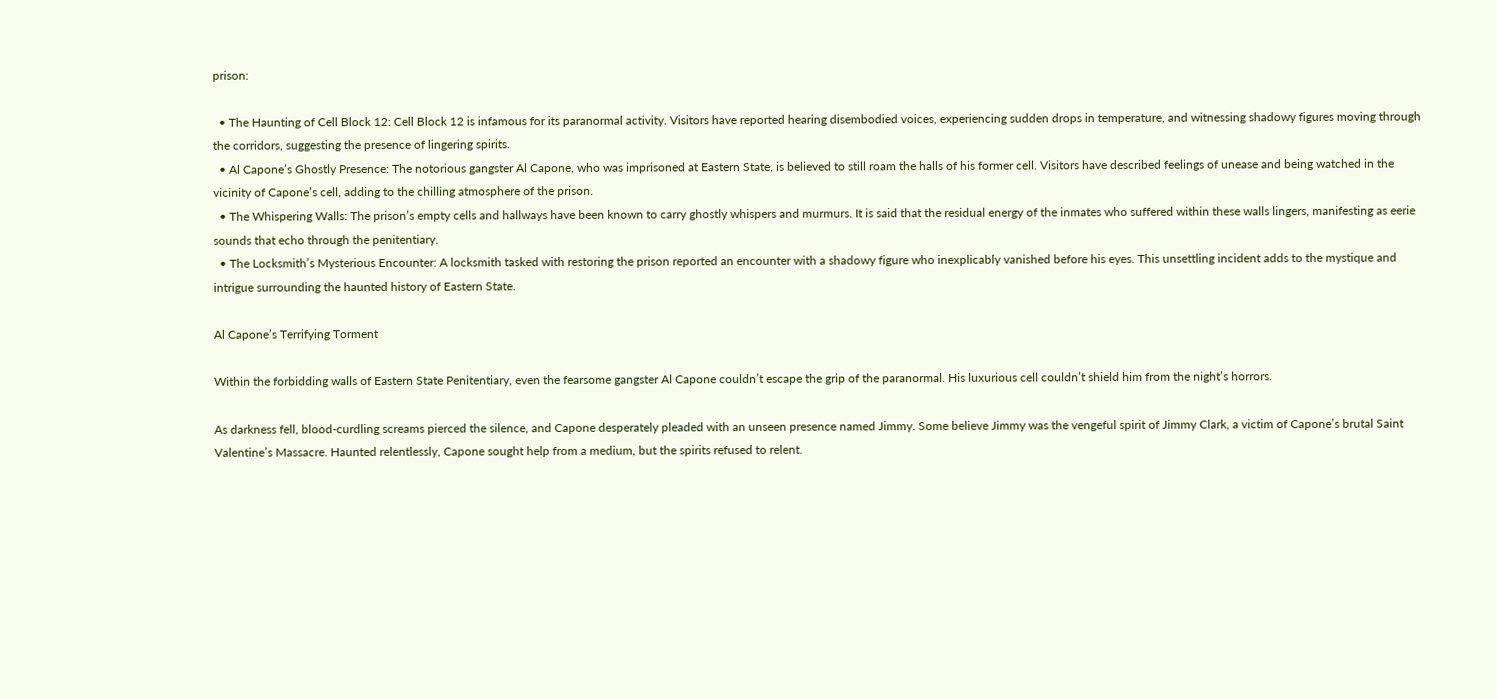prison:

  • The Haunting of Cell Block 12: Cell Block 12 is infamous for its paranormal activity. Visitors have reported hearing disembodied voices, experiencing sudden drops in temperature, and witnessing shadowy figures moving through the corridors, suggesting the presence of lingering spirits.
  • Al Capone’s Ghostly Presence: The notorious gangster Al Capone, who was imprisoned at Eastern State, is believed to still roam the halls of his former cell. Visitors have described feelings of unease and being watched in the vicinity of Capone’s cell, adding to the chilling atmosphere of the prison.
  • The Whispering Walls: The prison’s empty cells and hallways have been known to carry ghostly whispers and murmurs. It is said that the residual energy of the inmates who suffered within these walls lingers, manifesting as eerie sounds that echo through the penitentiary.
  • The Locksmith’s Mysterious Encounter: A locksmith tasked with restoring the prison reported an encounter with a shadowy figure who inexplicably vanished before his eyes. This unsettling incident adds to the mystique and intrigue surrounding the haunted history of Eastern State.

Al Capone’s Terrifying Torment

Within the forbidding walls of Eastern State Penitentiary, even the fearsome gangster Al Capone couldn’t escape the grip of the paranormal. His luxurious cell couldn’t shield him from the night’s horrors.

As darkness fell, blood-curdling screams pierced the silence, and Capone desperately pleaded with an unseen presence named Jimmy. Some believe Jimmy was the vengeful spirit of Jimmy Clark, a victim of Capone’s brutal Saint Valentine’s Massacre. Haunted relentlessly, Capone sought help from a medium, but the spirits refused to relent.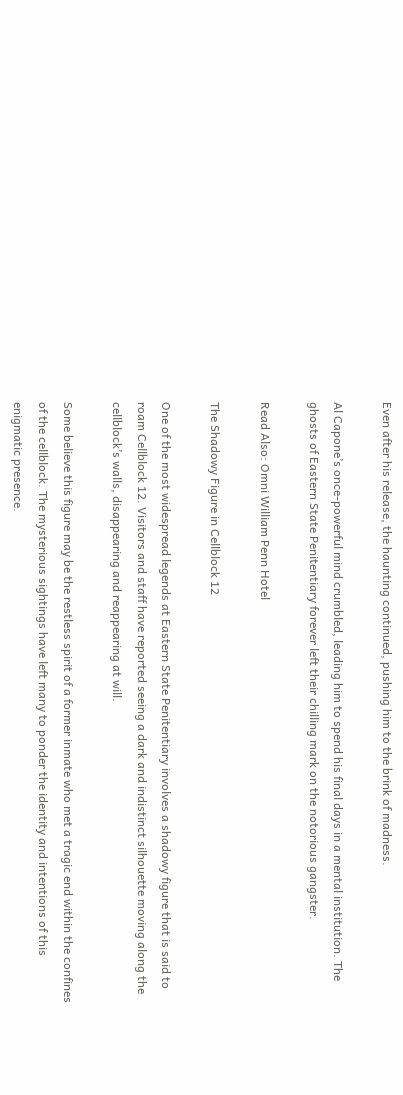Even after his release, the haunting continued, pushing him to the brink of madness.

Al Capone’s once-powerful mind crumbled, leading him to spend his final days in a mental institution. The ghosts of Eastern State Penitentiary forever left their chilling mark on the notorious gangster.

Read Also: Omni William Penn Hotel

The Shadowy Figure in Cellblock 12

One of the most widespread legends at Eastern State Penitentiary involves a shadowy figure that is said to roam Cellblock 12. Visitors and staff have reported seeing a dark and indistinct silhouette moving along the cellblock’s walls, disappearing and reappearing at will.

Some believe this figure may be the restless spirit of a former inmate who met a tragic end within the confines of the cellblock. The mysterious sightings have left many to ponder the identity and intentions of this enigmatic presence.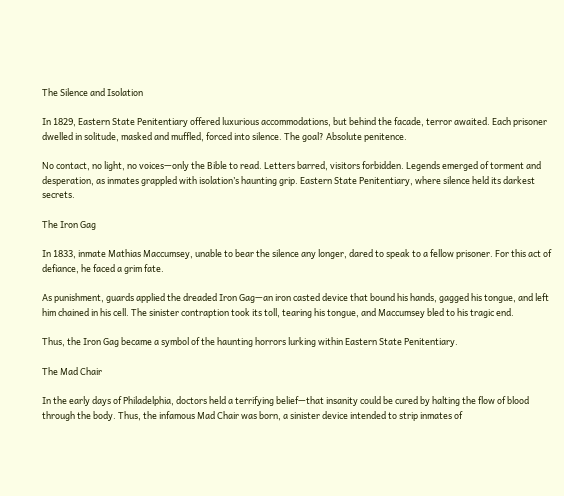The Silence and Isolation

In 1829, Eastern State Penitentiary offered luxurious accommodations, but behind the facade, terror awaited. Each prisoner dwelled in solitude, masked and muffled, forced into silence. The goal? Absolute penitence.

No contact, no light, no voices—only the Bible to read. Letters barred, visitors forbidden. Legends emerged of torment and desperation, as inmates grappled with isolation’s haunting grip. Eastern State Penitentiary, where silence held its darkest secrets.

The Iron Gag

In 1833, inmate Mathias Maccumsey, unable to bear the silence any longer, dared to speak to a fellow prisoner. For this act of defiance, he faced a grim fate.

As punishment, guards applied the dreaded Iron Gag—an iron casted device that bound his hands, gagged his tongue, and left him chained in his cell. The sinister contraption took its toll, tearing his tongue, and Maccumsey bled to his tragic end.

Thus, the Iron Gag became a symbol of the haunting horrors lurking within Eastern State Penitentiary.

The Mad Chair

In the early days of Philadelphia, doctors held a terrifying belief—that insanity could be cured by halting the flow of blood through the body. Thus, the infamous Mad Chair was born, a sinister device intended to strip inmates of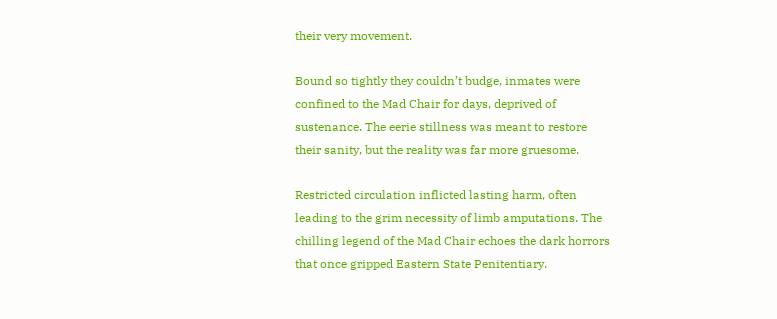their very movement.

Bound so tightly they couldn’t budge, inmates were confined to the Mad Chair for days, deprived of sustenance. The eerie stillness was meant to restore their sanity, but the reality was far more gruesome.

Restricted circulation inflicted lasting harm, often leading to the grim necessity of limb amputations. The chilling legend of the Mad Chair echoes the dark horrors that once gripped Eastern State Penitentiary.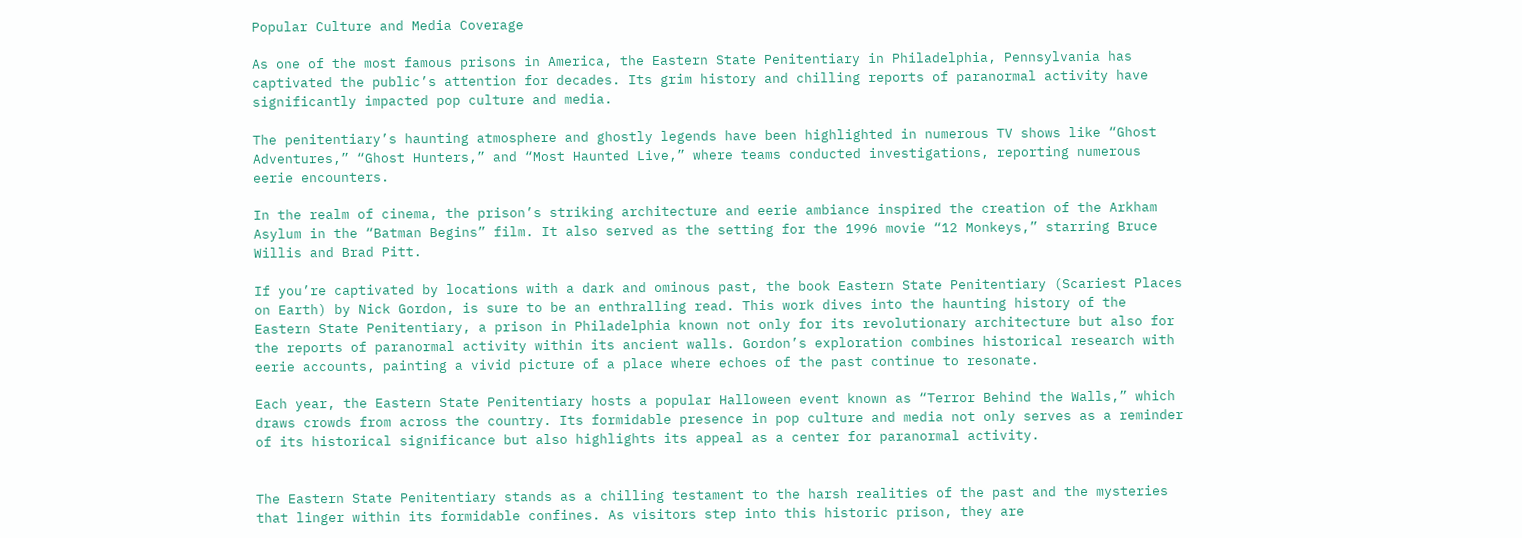Popular Culture and Media Coverage

As one of the most famous prisons in America, the Eastern State Penitentiary in Philadelphia, Pennsylvania has captivated the public’s attention for decades. Its grim history and chilling reports of paranormal activity have significantly impacted pop culture and media.

The penitentiary’s haunting atmosphere and ghostly legends have been highlighted in numerous TV shows like “Ghost Adventures,” “Ghost Hunters,” and “Most Haunted Live,” where teams conducted investigations, reporting numerous eerie encounters.

In the realm of cinema, the prison’s striking architecture and eerie ambiance inspired the creation of the Arkham Asylum in the “Batman Begins” film. It also served as the setting for the 1996 movie “12 Monkeys,” starring Bruce Willis and Brad Pitt.

If you’re captivated by locations with a dark and ominous past, the book Eastern State Penitentiary (Scariest Places on Earth) by Nick Gordon, is sure to be an enthralling read. This work dives into the haunting history of the Eastern State Penitentiary, a prison in Philadelphia known not only for its revolutionary architecture but also for the reports of paranormal activity within its ancient walls. Gordon’s exploration combines historical research with eerie accounts, painting a vivid picture of a place where echoes of the past continue to resonate.

Each year, the Eastern State Penitentiary hosts a popular Halloween event known as “Terror Behind the Walls,” which draws crowds from across the country. Its formidable presence in pop culture and media not only serves as a reminder of its historical significance but also highlights its appeal as a center for paranormal activity.


The Eastern State Penitentiary stands as a chilling testament to the harsh realities of the past and the mysteries that linger within its formidable confines. As visitors step into this historic prison, they are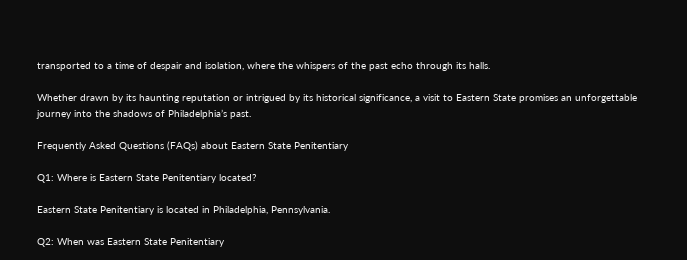transported to a time of despair and isolation, where the whispers of the past echo through its halls.

Whether drawn by its haunting reputation or intrigued by its historical significance, a visit to Eastern State promises an unforgettable journey into the shadows of Philadelphia’s past.

Frequently Asked Questions (FAQs) about Eastern State Penitentiary

Q1: Where is Eastern State Penitentiary located?

Eastern State Penitentiary is located in Philadelphia, Pennsylvania.

Q2: When was Eastern State Penitentiary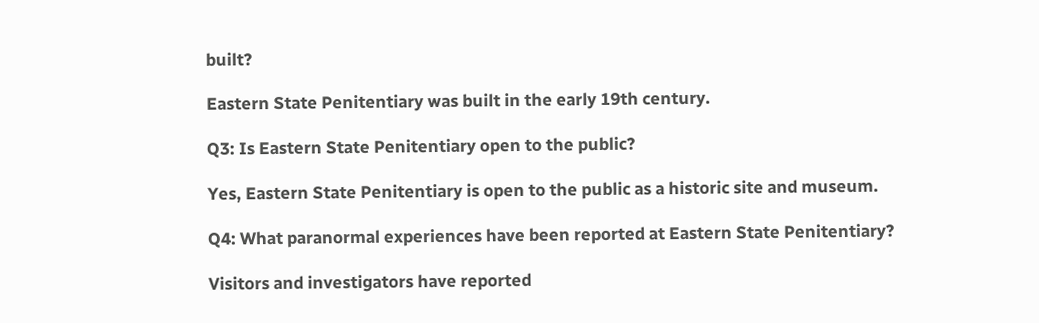built?

Eastern State Penitentiary was built in the early 19th century.

Q3: Is Eastern State Penitentiary open to the public?

Yes, Eastern State Penitentiary is open to the public as a historic site and museum.

Q4: What paranormal experiences have been reported at Eastern State Penitentiary?

Visitors and investigators have reported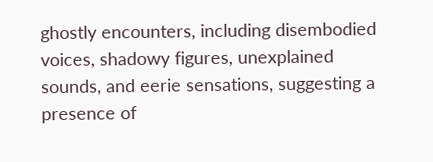ghostly encounters, including disembodied voices, shadowy figures, unexplained sounds, and eerie sensations, suggesting a presence of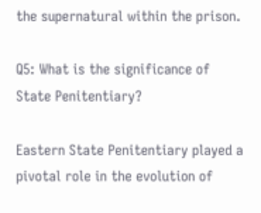the supernatural within the prison.

Q5: What is the significance of State Penitentiary?

Eastern State Penitentiary played a pivotal role in the evolution of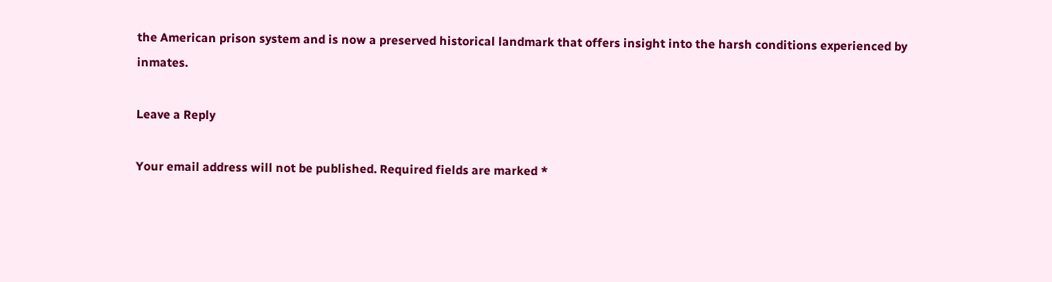the American prison system and is now a preserved historical landmark that offers insight into the harsh conditions experienced by inmates.

Leave a Reply

Your email address will not be published. Required fields are marked *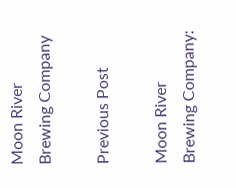Moon River Brewing Company

Previous Post

Moon River Brewing Company: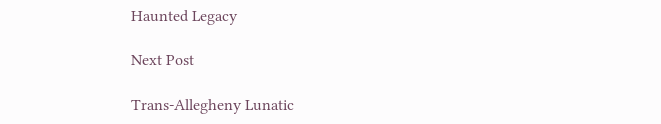Haunted Legacy

Next Post

Trans-Allegheny Lunatic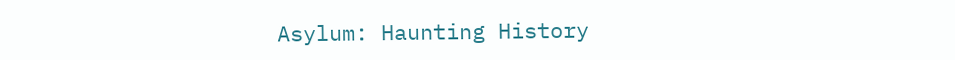Asylum: Haunting History